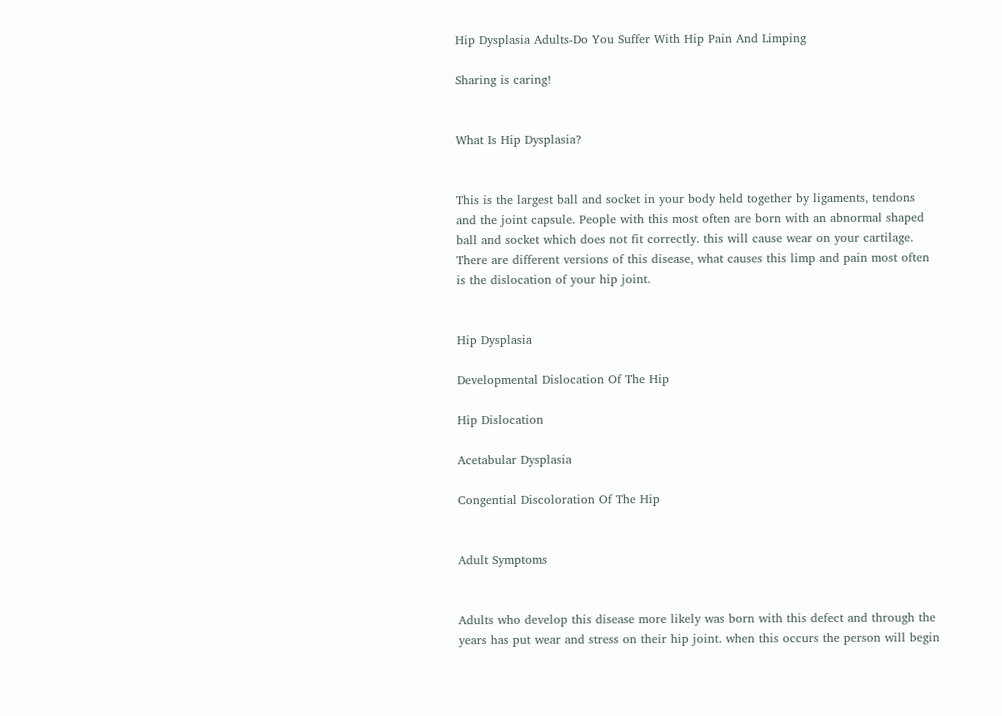Hip Dysplasia Adults-Do You Suffer With Hip Pain And Limping

Sharing is caring!


What Is Hip Dysplasia?


This is the largest ball and socket in your body held together by ligaments, tendons and the joint capsule. People with this most often are born with an abnormal shaped ball and socket which does not fit correctly. this will cause wear on your cartilage. There are different versions of this disease, what causes this limp and pain most often is the dislocation of your hip joint.


Hip Dysplasia

Developmental Dislocation Of The Hip

Hip Dislocation

Acetabular Dysplasia

Congential Discoloration Of The Hip


Adult Symptoms


Adults who develop this disease more likely was born with this defect and through the years has put wear and stress on their hip joint. when this occurs the person will begin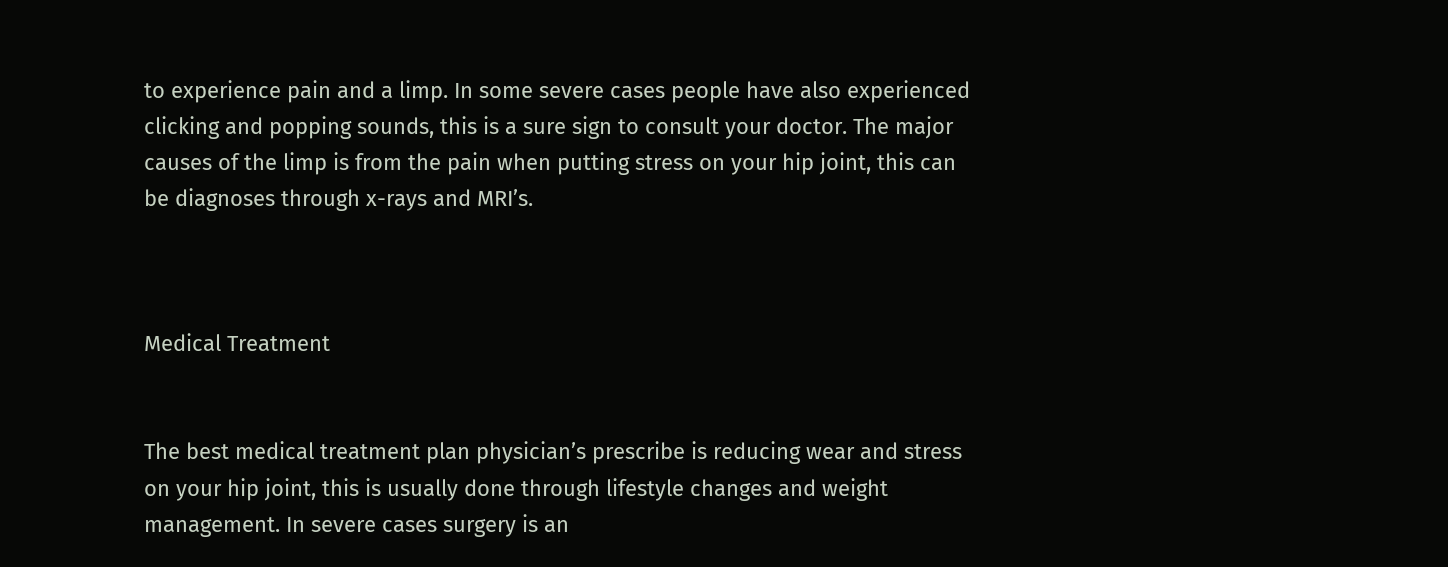to experience pain and a limp. In some severe cases people have also experienced clicking and popping sounds, this is a sure sign to consult your doctor. The major causes of the limp is from the pain when putting stress on your hip joint, this can be diagnoses through x-rays and MRI’s.



Medical Treatment


The best medical treatment plan physician’s prescribe is reducing wear and stress on your hip joint, this is usually done through lifestyle changes and weight management. In severe cases surgery is an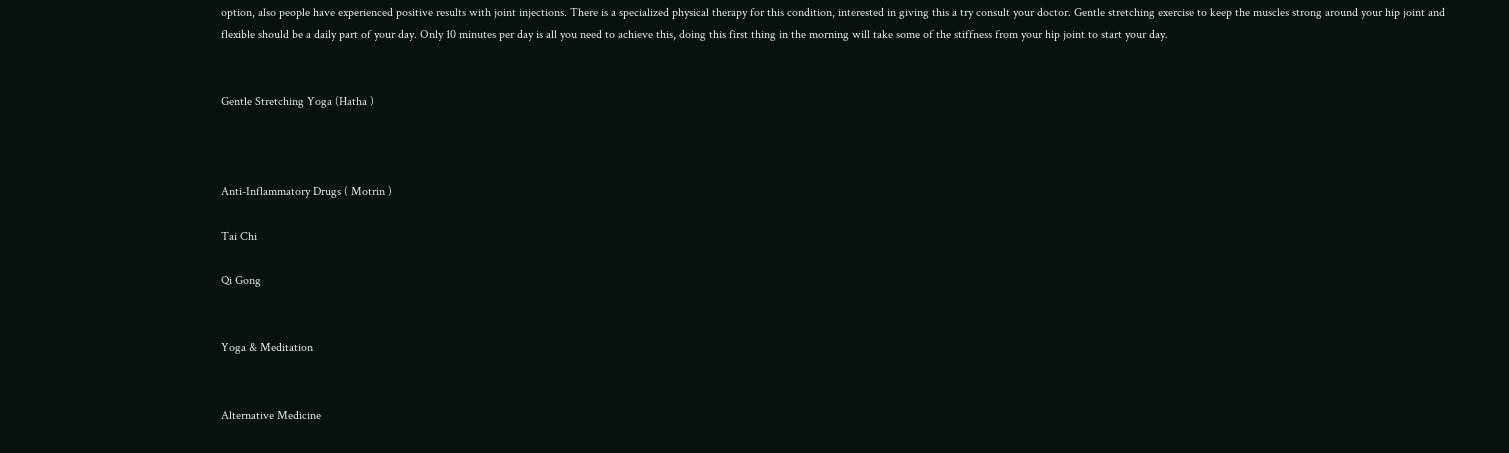option, also people have experienced positive results with joint injections. There is a specialized physical therapy for this condition, interested in giving this a try consult your doctor. Gentle stretching exercise to keep the muscles strong around your hip joint and flexible should be a daily part of your day. Only 10 minutes per day is all you need to achieve this, doing this first thing in the morning will take some of the stiffness from your hip joint to start your day.


Gentle Stretching Yoga (Hatha )



Anti-Inflammatory Drugs ( Motrin )

Tai Chi

Qi Gong


Yoga & Meditation


Alternative Medicine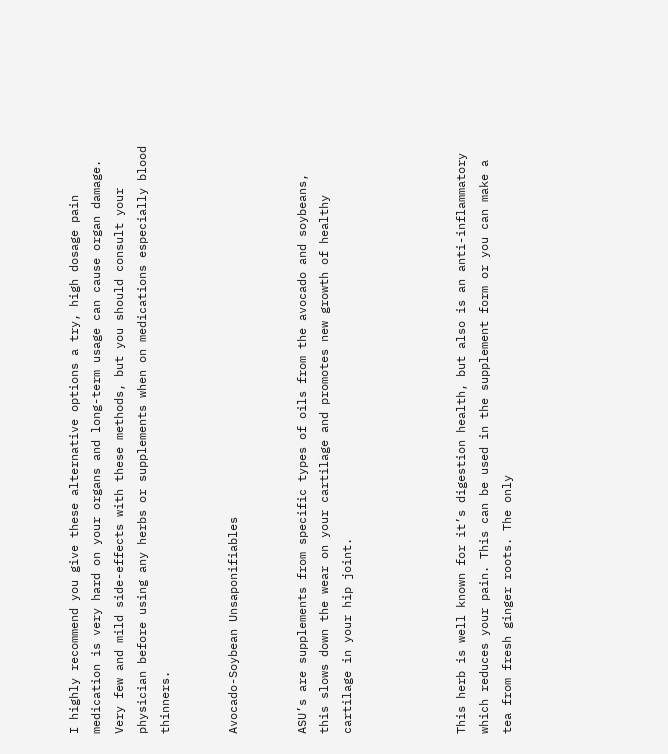I highly recommend you give these alternative options a try, high dosage pain medication is very hard on your organs and long-term usage can cause organ damage. Very few and mild side-effects with these methods, but you should consult your physician before using any herbs or supplements when on medications especially blood thinners.


Avocado-Soybean Unsaponifiables


ASU’s are supplements from specific types of oils from the avocado and soybeans, this slows down the wear on your cartilage and promotes new growth of healthy cartilage in your hip joint.




This herb is well known for it’s digestion health, but also is an anti-inflammatory which reduces your pain. This can be used in the supplement form or you can make a tea from fresh ginger roots. The only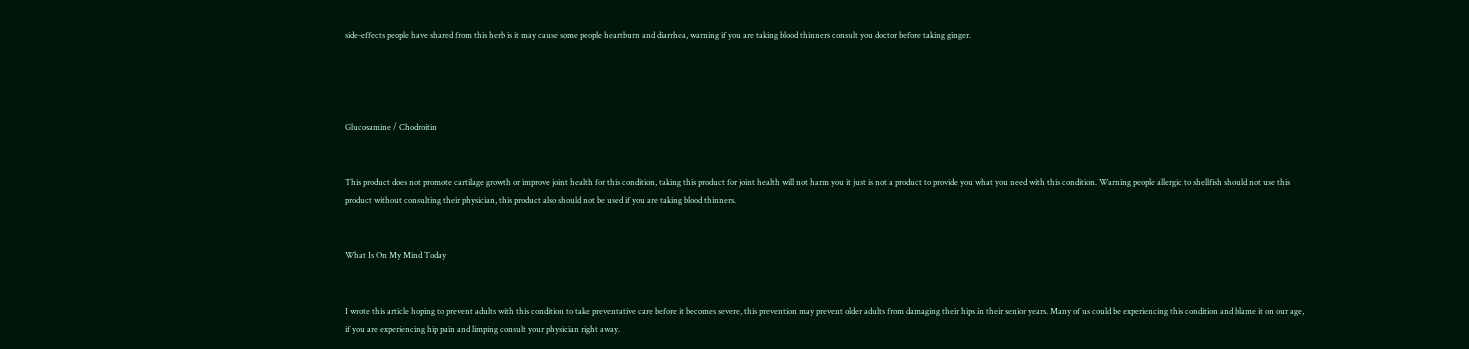side-effects people have shared from this herb is it may cause some people heartburn and diarrhea, warning if you are taking blood thinners consult you doctor before taking ginger.




Glucosamine / Chodroitin


This product does not promote cartilage growth or improve joint health for this condition, taking this product for joint health will not harm you it just is not a product to provide you what you need with this condition. Warning people allergic to shellfish should not use this product without consulting their physician, this product also should not be used if you are taking blood thinners.


What Is On My Mind Today


I wrote this article hoping to prevent adults with this condition to take preventative care before it becomes severe, this prevention may prevent older adults from damaging their hips in their senior years. Many of us could be experiencing this condition and blame it on our age, if you are experiencing hip pain and limping consult your physician right away.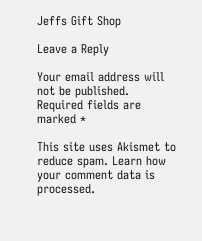Jeffs Gift Shop

Leave a Reply

Your email address will not be published. Required fields are marked *

This site uses Akismet to reduce spam. Learn how your comment data is processed.